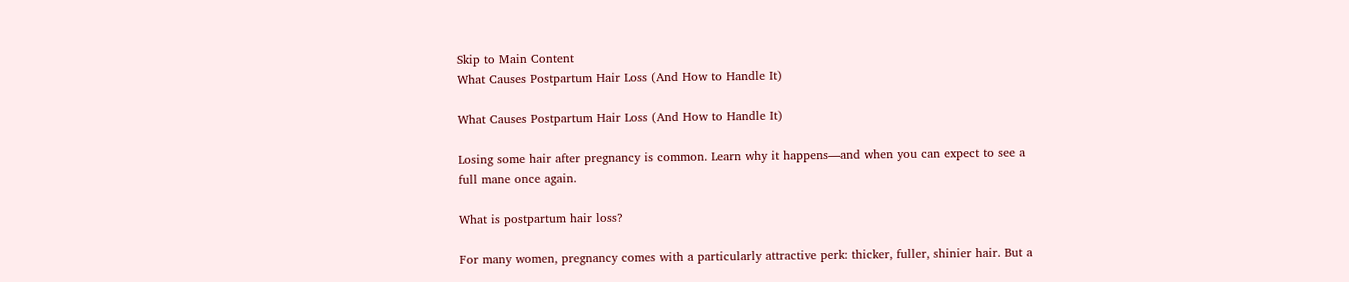Skip to Main Content
What Causes Postpartum Hair Loss (And How to Handle It)

What Causes Postpartum Hair Loss (And How to Handle It)

Losing some hair after pregnancy is common. Learn why it happens—and when you can expect to see a full mane once again.

What is postpartum hair loss?

For many women, pregnancy comes with a particularly attractive perk: thicker, fuller, shinier hair. But a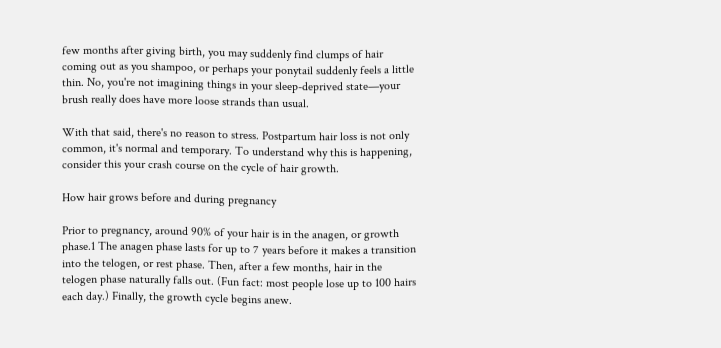few months after giving birth, you may suddenly find clumps of hair coming out as you shampoo, or perhaps your ponytail suddenly feels a little thin. No, you're not imagining things in your sleep-deprived state—your brush really does have more loose strands than usual.

With that said, there's no reason to stress. Postpartum hair loss is not only common, it's normal and temporary. To understand why this is happening, consider this your crash course on the cycle of hair growth.

How hair grows before and during pregnancy

Prior to pregnancy, around 90% of your hair is in the anagen, or growth phase.1 The anagen phase lasts for up to 7 years before it makes a transition into the telogen, or rest phase. Then, after a few months, hair in the telogen phase naturally falls out. (Fun fact: most people lose up to 100 hairs each day.) Finally, the growth cycle begins anew.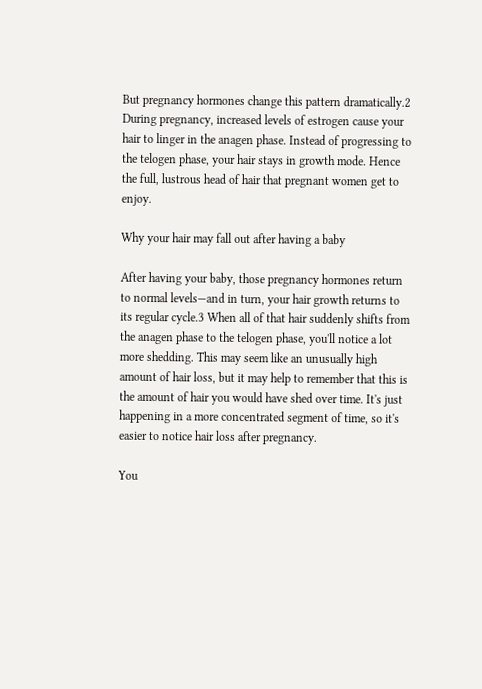But pregnancy hormones change this pattern dramatically.2 During pregnancy, increased levels of estrogen cause your hair to linger in the anagen phase. Instead of progressing to the telogen phase, your hair stays in growth mode. Hence the full, lustrous head of hair that pregnant women get to enjoy.

Why your hair may fall out after having a baby

After having your baby, those pregnancy hormones return to normal levels—and in turn, your hair growth returns to its regular cycle.3 When all of that hair suddenly shifts from the anagen phase to the telogen phase, you'll notice a lot more shedding. This may seem like an unusually high amount of hair loss, but it may help to remember that this is the amount of hair you would have shed over time. It's just happening in a more concentrated segment of time, so it's easier to notice hair loss after pregnancy.

You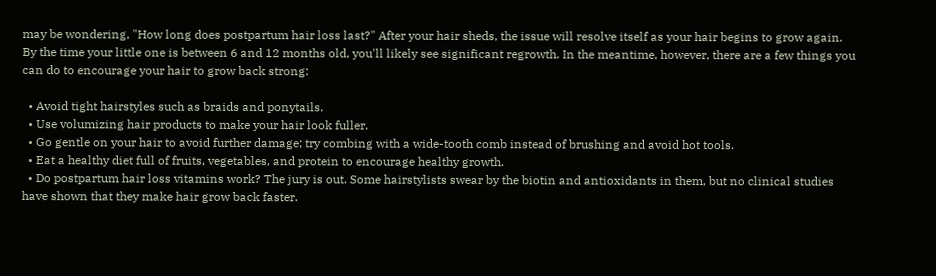may be wondering, "How long does postpartum hair loss last?" After your hair sheds, the issue will resolve itself as your hair begins to grow again. By the time your little one is between 6 and 12 months old, you'll likely see significant regrowth. In the meantime, however, there are a few things you can do to encourage your hair to grow back strong:

  • Avoid tight hairstyles such as braids and ponytails.
  • Use volumizing hair products to make your hair look fuller.
  • Go gentle on your hair to avoid further damage; try combing with a wide-tooth comb instead of brushing and avoid hot tools.
  • Eat a healthy diet full of fruits, vegetables, and protein to encourage healthy growth.
  • Do postpartum hair loss vitamins work? The jury is out. Some hairstylists swear by the biotin and antioxidants in them, but no clinical studies have shown that they make hair grow back faster.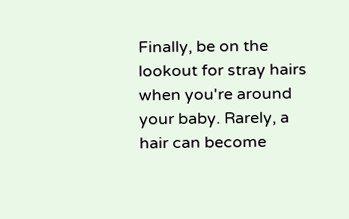Finally, be on the lookout for stray hairs when you're around your baby. Rarely, a hair can become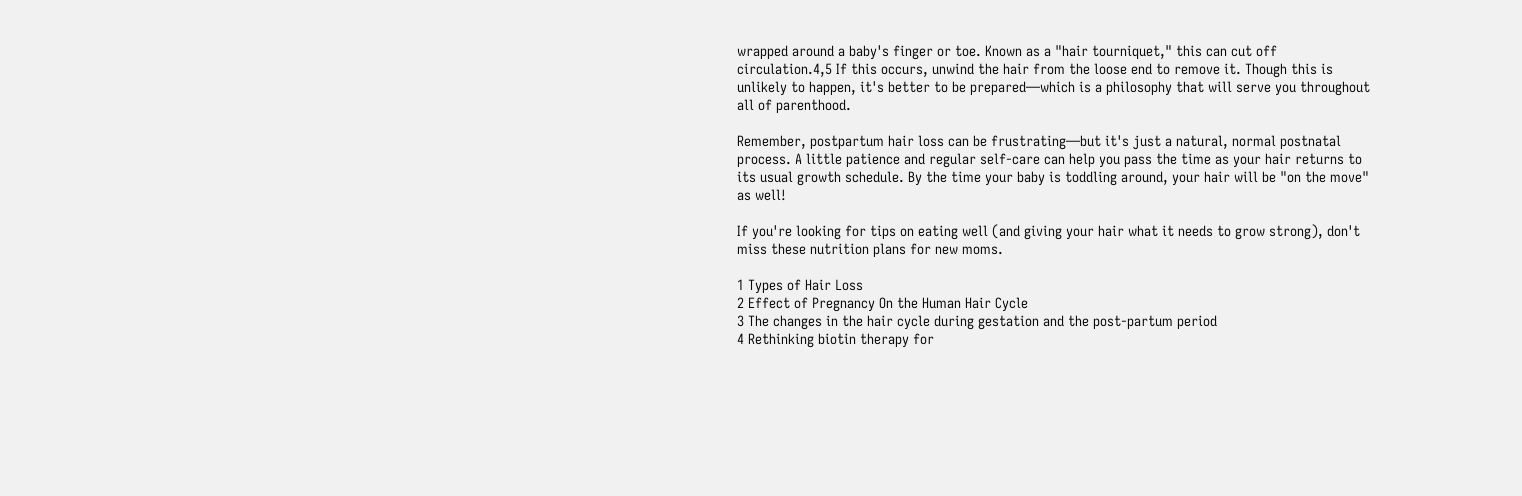wrapped around a baby's finger or toe. Known as a "hair tourniquet," this can cut off circulation.4,5 If this occurs, unwind the hair from the loose end to remove it. Though this is unlikely to happen, it's better to be prepared—which is a philosophy that will serve you throughout all of parenthood.

Remember, postpartum hair loss can be frustrating—but it's just a natural, normal postnatal process. A little patience and regular self-care can help you pass the time as your hair returns to its usual growth schedule. By the time your baby is toddling around, your hair will be "on the move" as well!

If you're looking for tips on eating well (and giving your hair what it needs to grow strong), don't miss these nutrition plans for new moms.

1 Types of Hair Loss
2 Effect of Pregnancy On the Human Hair Cycle
3 The changes in the hair cycle during gestation and the post-partum period
4 Rethinking biotin therapy for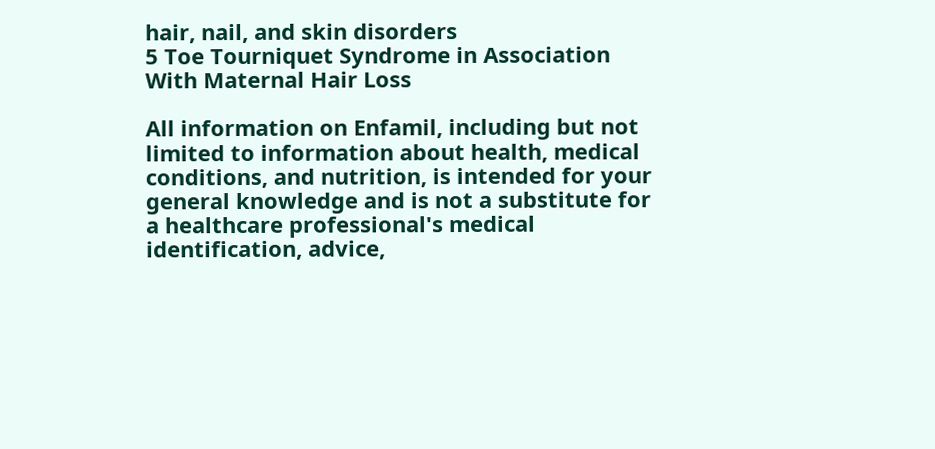hair, nail, and skin disorders
5 Toe Tourniquet Syndrome in Association With Maternal Hair Loss

All information on Enfamil, including but not limited to information about health, medical conditions, and nutrition, is intended for your general knowledge and is not a substitute for a healthcare professional's medical identification, advice,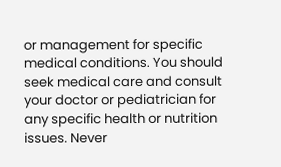or management for specific medical conditions. You should seek medical care and consult your doctor or pediatrician for any specific health or nutrition issues. Never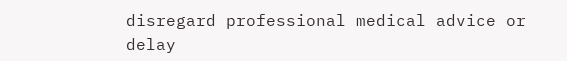disregard professional medical advice or delay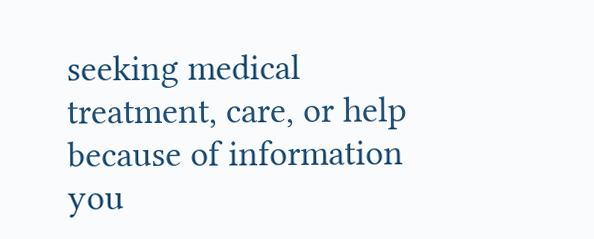seeking medical treatment, care, or help because of information you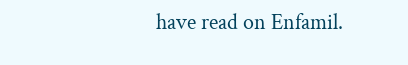have read on Enfamil.